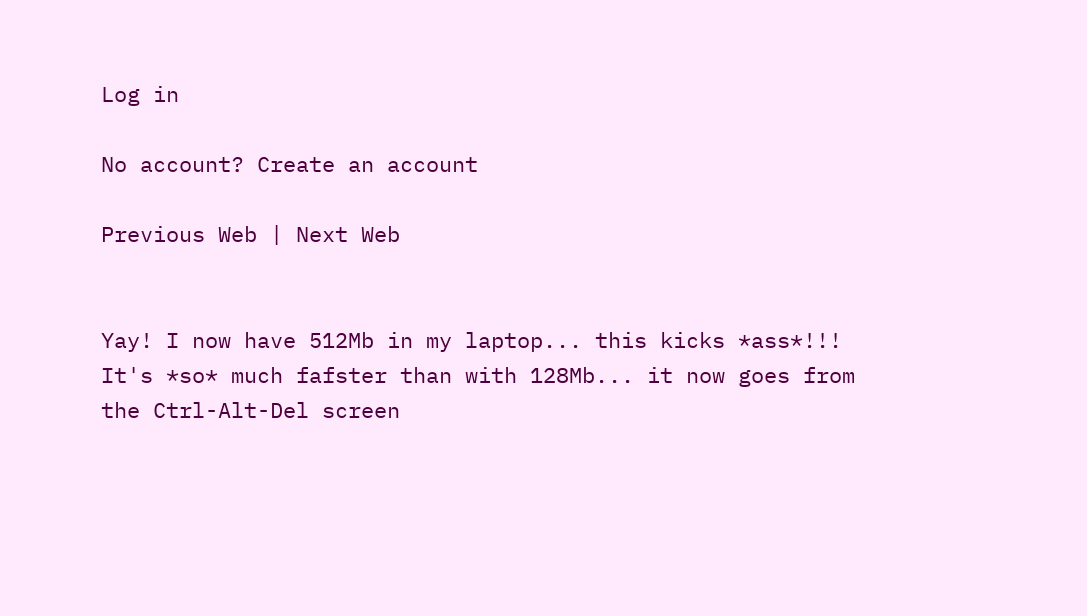Log in

No account? Create an account

Previous Web | Next Web


Yay! I now have 512Mb in my laptop... this kicks *ass*!!! It's *so* much fafster than with 128Mb... it now goes from the Ctrl-Alt-Del screen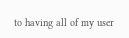to having all of my user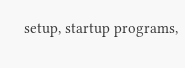setup, startup programs,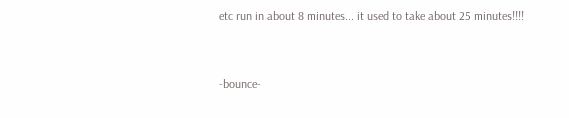etc run in about 8 minutes... it used to take about 25 minutes!!!!


-bounce-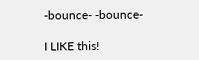-bounce- -bounce-

I LIKE this!